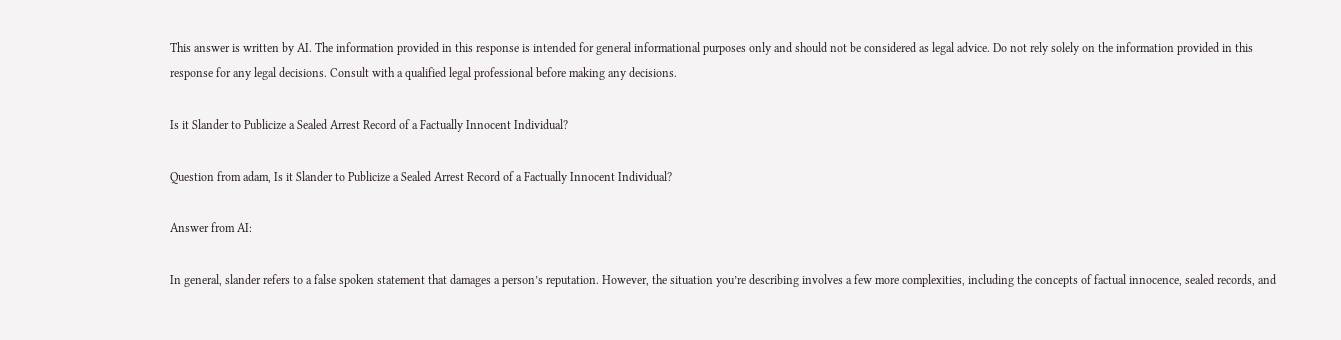This answer is written by AI. The information provided in this response is intended for general informational purposes only and should not be considered as legal advice. Do not rely solely on the information provided in this response for any legal decisions. Consult with a qualified legal professional before making any decisions.

Is it Slander to Publicize a Sealed Arrest Record of a Factually Innocent Individual?

Question from adam, Is it Slander to Publicize a Sealed Arrest Record of a Factually Innocent Individual?

Answer from AI:

In general, slander refers to a false spoken statement that damages a person’s reputation. However, the situation you’re describing involves a few more complexities, including the concepts of factual innocence, sealed records, and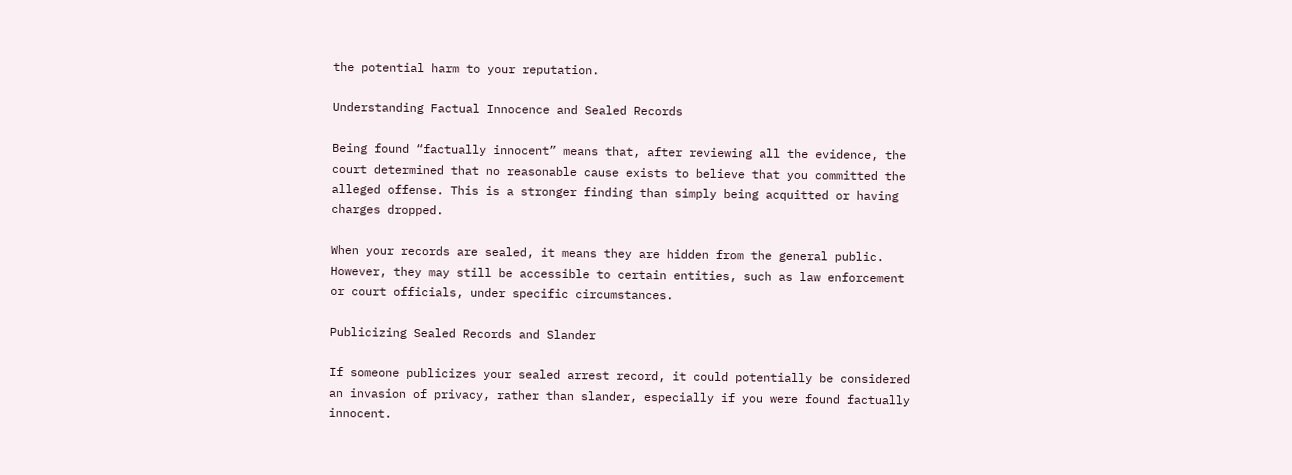the potential harm to your reputation.

Understanding Factual Innocence and Sealed Records

Being found “factually innocent” means that, after reviewing all the evidence, the court determined that no reasonable cause exists to believe that you committed the alleged offense. This is a stronger finding than simply being acquitted or having charges dropped.

When your records are sealed, it means they are hidden from the general public. However, they may still be accessible to certain entities, such as law enforcement or court officials, under specific circumstances.

Publicizing Sealed Records and Slander

If someone publicizes your sealed arrest record, it could potentially be considered an invasion of privacy, rather than slander, especially if you were found factually innocent.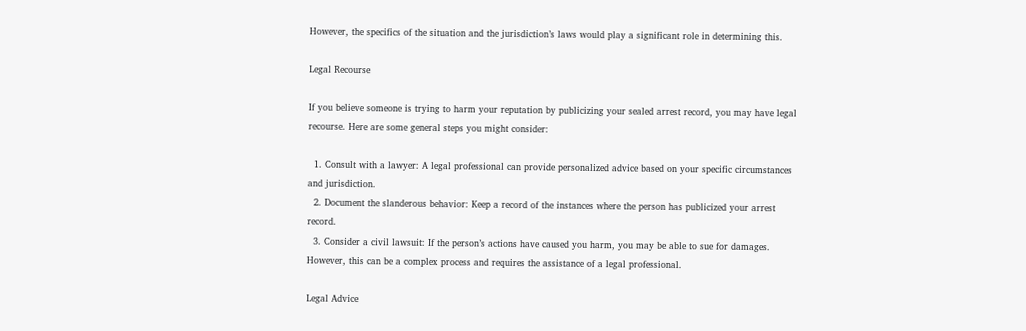However, the specifics of the situation and the jurisdiction’s laws would play a significant role in determining this.

Legal Recourse

If you believe someone is trying to harm your reputation by publicizing your sealed arrest record, you may have legal recourse. Here are some general steps you might consider:

  1. Consult with a lawyer: A legal professional can provide personalized advice based on your specific circumstances and jurisdiction.
  2. Document the slanderous behavior: Keep a record of the instances where the person has publicized your arrest record.
  3. Consider a civil lawsuit: If the person’s actions have caused you harm, you may be able to sue for damages. However, this can be a complex process and requires the assistance of a legal professional.

Legal Advice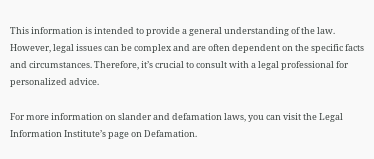This information is intended to provide a general understanding of the law. However, legal issues can be complex and are often dependent on the specific facts and circumstances. Therefore, it’s crucial to consult with a legal professional for personalized advice.

For more information on slander and defamation laws, you can visit the Legal Information Institute’s page on Defamation.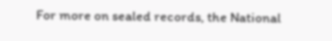For more on sealed records, the National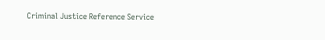Criminal Justice Reference Service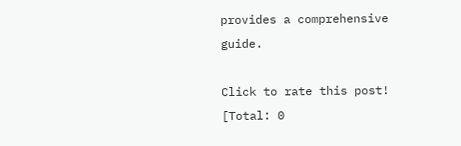provides a comprehensive guide.

Click to rate this post!
[Total: 0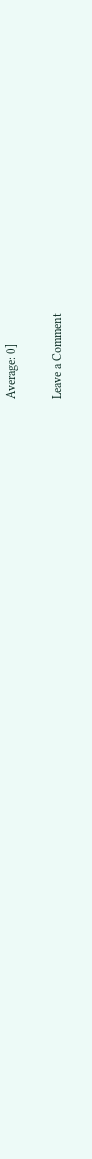Average: 0]

Leave a Comment